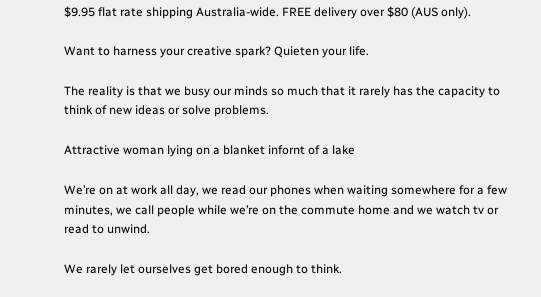$9.95 flat rate shipping Australia-wide. FREE delivery over $80 (AUS only).

Want to harness your creative spark? Quieten your life.

The reality is that we busy our minds so much that it rarely has the capacity to think of new ideas or solve problems.

Attractive woman lying on a blanket infornt of a lake

We’re on at work all day, we read our phones when waiting somewhere for a few minutes, we call people while we’re on the commute home and we watch tv or read to unwind.

We rarely let ourselves get bored enough to think.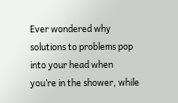Ever wondered why solutions to problems pop into your head when you’re in the shower, while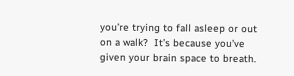you’re trying to fall asleep or out on a walk?  It’s because you’ve given your brain space to breath.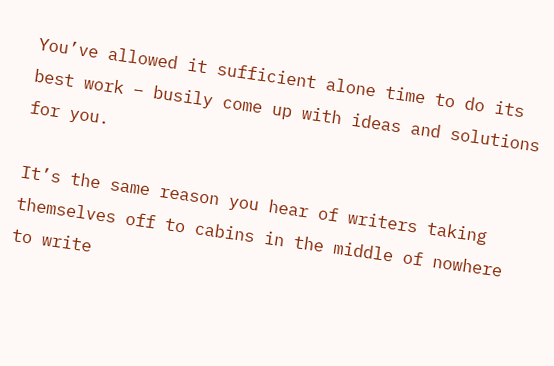You’ve allowed it sufficient alone time to do its best work – busily come up with ideas and solutions for you.

It’s the same reason you hear of writers taking themselves off to cabins in the middle of nowhere to write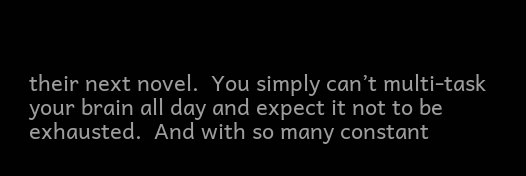their next novel.  You simply can’t multi-task your brain all day and expect it not to be exhausted.  And with so many constant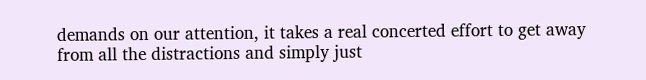demands on our attention, it takes a real concerted effort to get away from all the distractions and simply just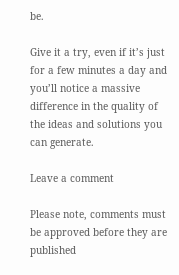be.

Give it a try, even if it’s just for a few minutes a day and you’ll notice a massive difference in the quality of the ideas and solutions you can generate.

Leave a comment

Please note, comments must be approved before they are published